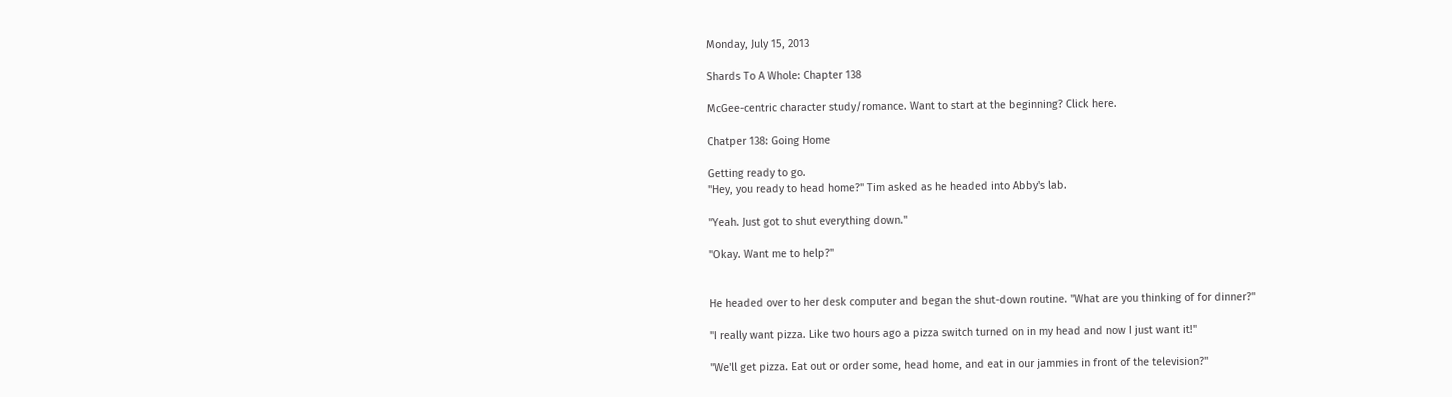Monday, July 15, 2013

Shards To A Whole: Chapter 138

McGee-centric character study/romance. Want to start at the beginning? Click here.

Chatper 138: Going Home

Getting ready to go.
"Hey, you ready to head home?" Tim asked as he headed into Abby's lab.

"Yeah. Just got to shut everything down."

"Okay. Want me to help?"


He headed over to her desk computer and began the shut-down routine. "What are you thinking of for dinner?"

"I really want pizza. Like two hours ago a pizza switch turned on in my head and now I just want it!"

"We'll get pizza. Eat out or order some, head home, and eat in our jammies in front of the television?"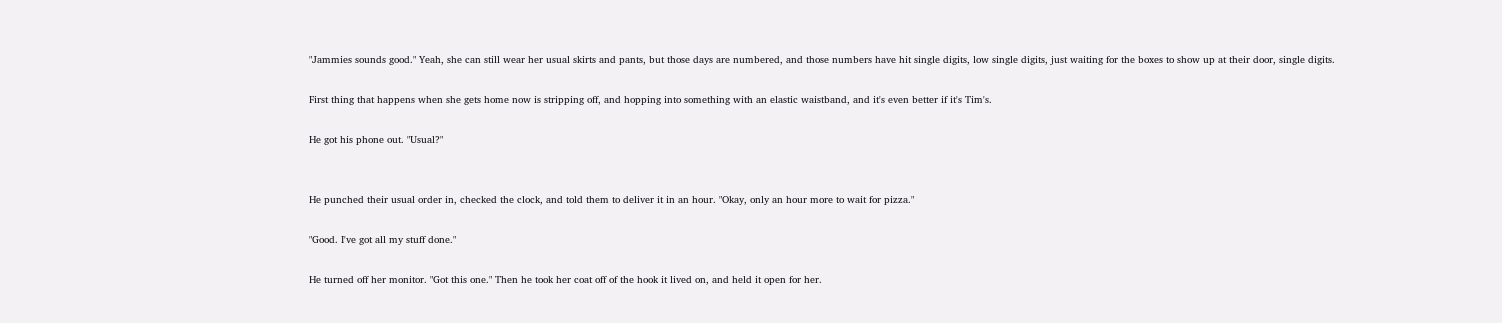"Jammies sounds good." Yeah, she can still wear her usual skirts and pants, but those days are numbered, and those numbers have hit single digits, low single digits, just waiting for the boxes to show up at their door, single digits.

First thing that happens when she gets home now is stripping off, and hopping into something with an elastic waistband, and it's even better if it's Tim's.

He got his phone out. "Usual?"


He punched their usual order in, checked the clock, and told them to deliver it in an hour. "Okay, only an hour more to wait for pizza."

"Good. I've got all my stuff done."

He turned off her monitor. "Got this one." Then he took her coat off of the hook it lived on, and held it open for her.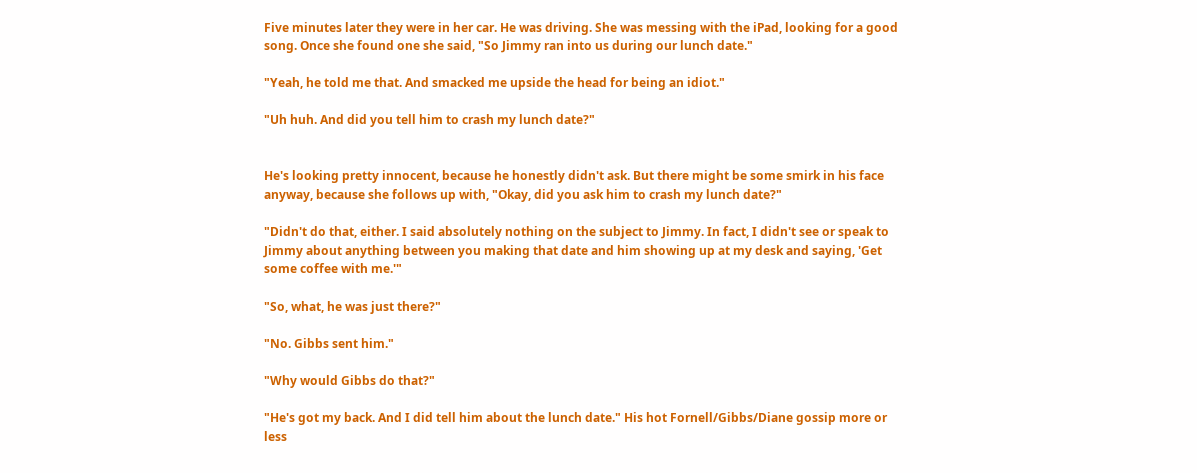Five minutes later they were in her car. He was driving. She was messing with the iPad, looking for a good song. Once she found one she said, "So Jimmy ran into us during our lunch date."

"Yeah, he told me that. And smacked me upside the head for being an idiot."

"Uh huh. And did you tell him to crash my lunch date?"


He's looking pretty innocent, because he honestly didn't ask. But there might be some smirk in his face anyway, because she follows up with, "Okay, did you ask him to crash my lunch date?"

"Didn't do that, either. I said absolutely nothing on the subject to Jimmy. In fact, I didn't see or speak to Jimmy about anything between you making that date and him showing up at my desk and saying, 'Get some coffee with me.'"

"So, what, he was just there?"

"No. Gibbs sent him."

"Why would Gibbs do that?"

"He's got my back. And I did tell him about the lunch date." His hot Fornell/Gibbs/Diane gossip more or less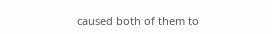caused both of them to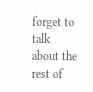forget to talk about the rest of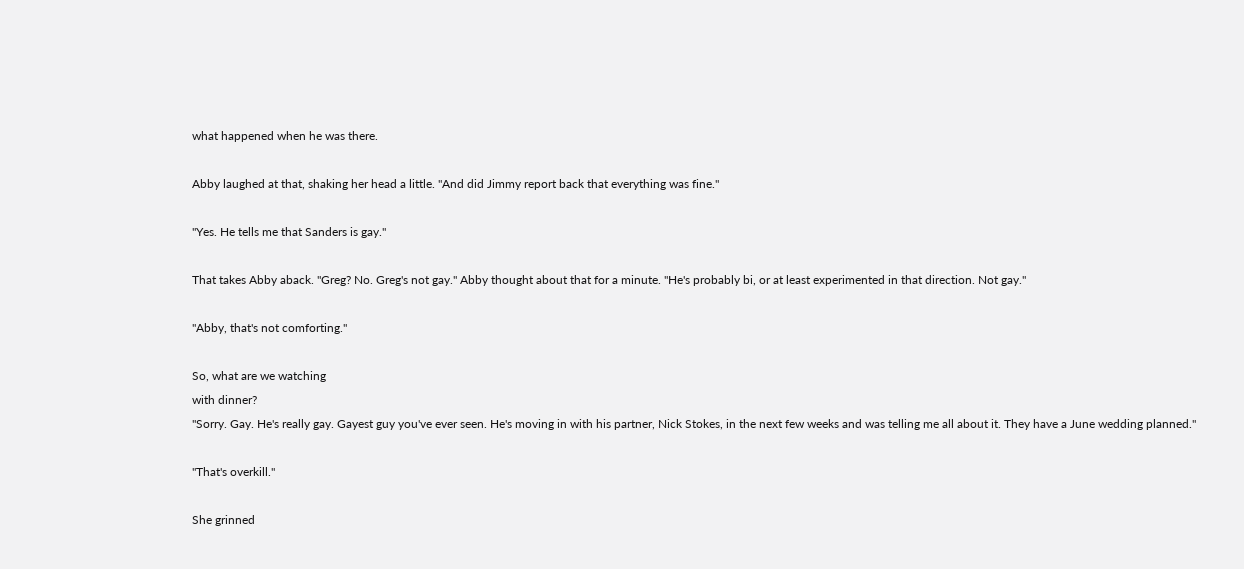what happened when he was there.

Abby laughed at that, shaking her head a little. "And did Jimmy report back that everything was fine."

"Yes. He tells me that Sanders is gay."

That takes Abby aback. "Greg? No. Greg's not gay." Abby thought about that for a minute. "He's probably bi, or at least experimented in that direction. Not gay."

"Abby, that's not comforting."

So, what are we watching
with dinner?
"Sorry. Gay. He's really gay. Gayest guy you've ever seen. He's moving in with his partner, Nick Stokes, in the next few weeks and was telling me all about it. They have a June wedding planned."

"That's overkill."

She grinned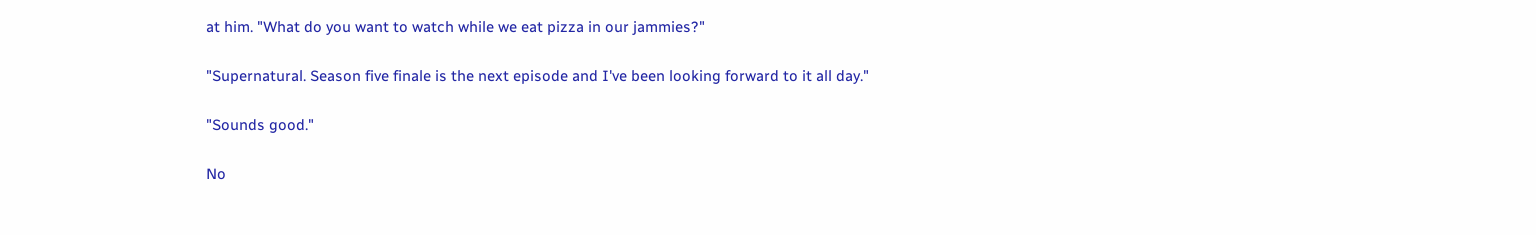at him. "What do you want to watch while we eat pizza in our jammies?"

"Supernatural. Season five finale is the next episode and I've been looking forward to it all day."

"Sounds good."

No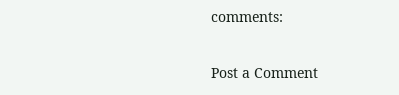comments:

Post a Comment